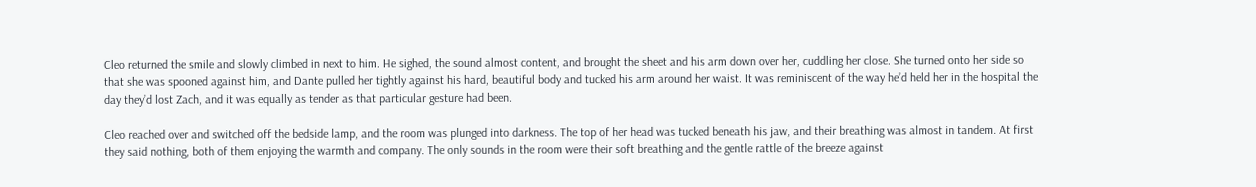Cleo returned the smile and slowly climbed in next to him. He sighed, the sound almost content, and brought the sheet and his arm down over her, cuddling her close. She turned onto her side so that she was spooned against him, and Dante pulled her tightly against his hard, beautiful body and tucked his arm around her waist. It was reminiscent of the way he’d held her in the hospital the day they’d lost Zach, and it was equally as tender as that particular gesture had been.

Cleo reached over and switched off the bedside lamp, and the room was plunged into darkness. The top of her head was tucked beneath his jaw, and their breathing was almost in tandem. At first they said nothing, both of them enjoying the warmth and company. The only sounds in the room were their soft breathing and the gentle rattle of the breeze against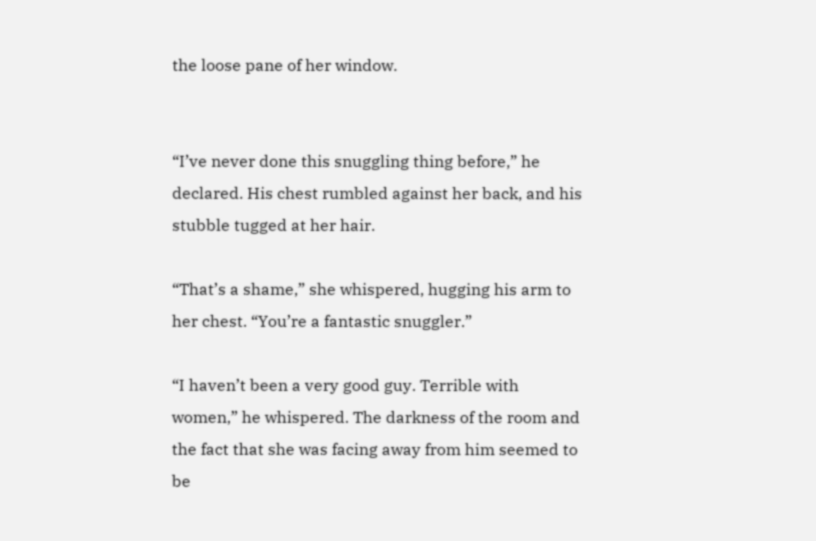the loose pane of her window.


“I’ve never done this snuggling thing before,” he declared. His chest rumbled against her back, and his stubble tugged at her hair.

“That’s a shame,” she whispered, hugging his arm to her chest. “You’re a fantastic snuggler.”

“I haven’t been a very good guy. Terrible with women,” he whispered. The darkness of the room and the fact that she was facing away from him seemed to be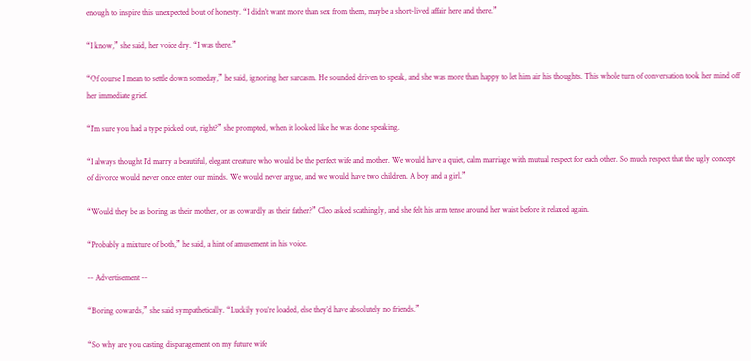enough to inspire this unexpected bout of honesty. “I didn’t want more than sex from them, maybe a short-lived affair here and there.”

“I know,” she said, her voice dry. “I was there.”

“Of course I mean to settle down someday,” he said, ignoring her sarcasm. He sounded driven to speak, and she was more than happy to let him air his thoughts. This whole turn of conversation took her mind off her immediate grief.

“I’m sure you had a type picked out, right?” she prompted, when it looked like he was done speaking.

“I always thought I’d marry a beautiful, elegant creature who would be the perfect wife and mother. We would have a quiet, calm marriage with mutual respect for each other. So much respect that the ugly concept of divorce would never once enter our minds. We would never argue, and we would have two children. A boy and a girl.”

“Would they be as boring as their mother, or as cowardly as their father?” Cleo asked scathingly, and she felt his arm tense around her waist before it relaxed again.

“Probably a mixture of both,” he said, a hint of amusement in his voice.

-- Advertisement --

“Boring cowards,” she said sympathetically. “Luckily you’re loaded, else they’d have absolutely no friends.”

“So why are you casting disparagement on my future wife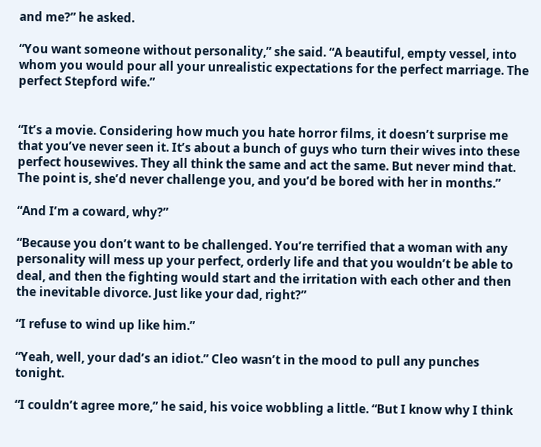and me?” he asked.

“You want someone without personality,” she said. “A beautiful, empty vessel, into whom you would pour all your unrealistic expectations for the perfect marriage. The perfect Stepford wife.”


“It’s a movie. Considering how much you hate horror films, it doesn’t surprise me that you’ve never seen it. It’s about a bunch of guys who turn their wives into these perfect housewives. They all think the same and act the same. But never mind that. The point is, she’d never challenge you, and you’d be bored with her in months.”

“And I’m a coward, why?”

“Because you don’t want to be challenged. You’re terrified that a woman with any personality will mess up your perfect, orderly life and that you wouldn’t be able to deal, and then the fighting would start and the irritation with each other and then the inevitable divorce. Just like your dad, right?”

“I refuse to wind up like him.”

“Yeah, well, your dad’s an idiot.” Cleo wasn’t in the mood to pull any punches tonight.

“I couldn’t agree more,” he said, his voice wobbling a little. “But I know why I think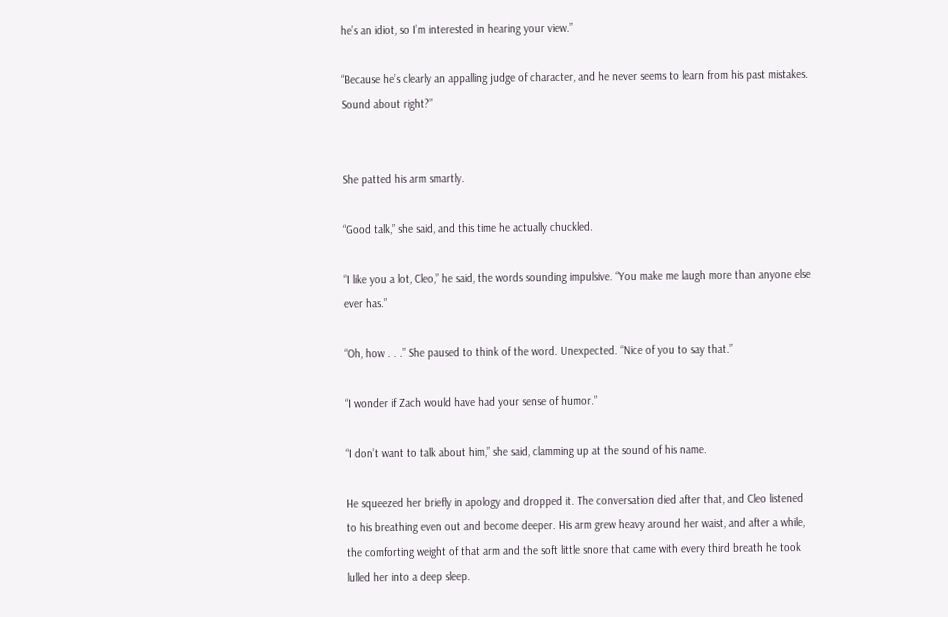he’s an idiot, so I’m interested in hearing your view.”

“Because he’s clearly an appalling judge of character, and he never seems to learn from his past mistakes. Sound about right?”


She patted his arm smartly.

“Good talk,” she said, and this time he actually chuckled.

“I like you a lot, Cleo,” he said, the words sounding impulsive. “You make me laugh more than anyone else ever has.”

“Oh, how . . .” She paused to think of the word. Unexpected. “Nice of you to say that.”

“I wonder if Zach would have had your sense of humor.”

“I don’t want to talk about him,” she said, clamming up at the sound of his name.

He squeezed her briefly in apology and dropped it. The conversation died after that, and Cleo listened to his breathing even out and become deeper. His arm grew heavy around her waist, and after a while, the comforting weight of that arm and the soft little snore that came with every third breath he took lulled her into a deep sleep.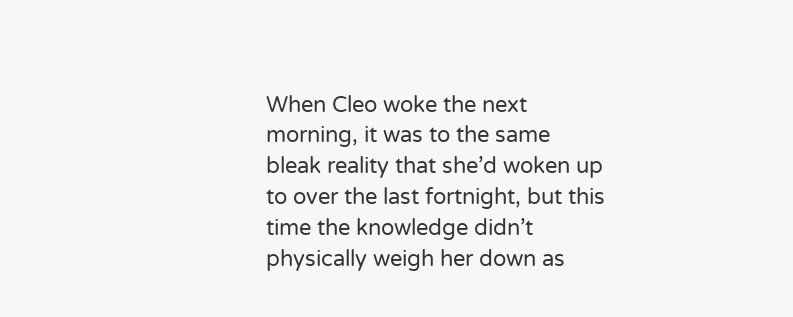When Cleo woke the next morning, it was to the same bleak reality that she’d woken up to over the last fortnight, but this time the knowledge didn’t physically weigh her down as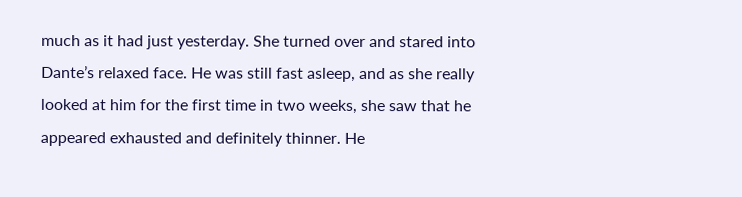much as it had just yesterday. She turned over and stared into Dante’s relaxed face. He was still fast asleep, and as she really looked at him for the first time in two weeks, she saw that he appeared exhausted and definitely thinner. He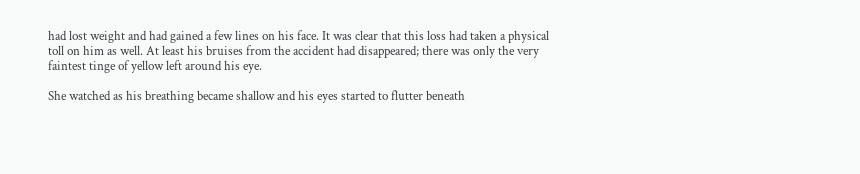had lost weight and had gained a few lines on his face. It was clear that this loss had taken a physical toll on him as well. At least his bruises from the accident had disappeared; there was only the very faintest tinge of yellow left around his eye.

She watched as his breathing became shallow and his eyes started to flutter beneath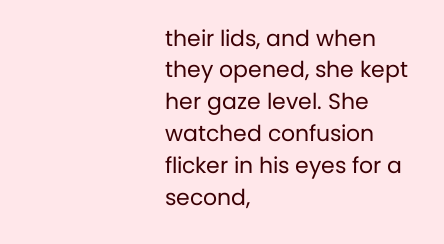their lids, and when they opened, she kept her gaze level. She watched confusion flicker in his eyes for a second,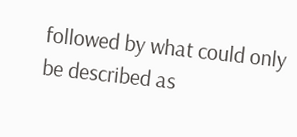followed by what could only be described as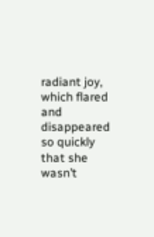radiant joy, which flared and disappeared so quickly that she wasn’t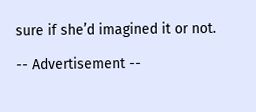sure if she’d imagined it or not.

-- Advertisement --